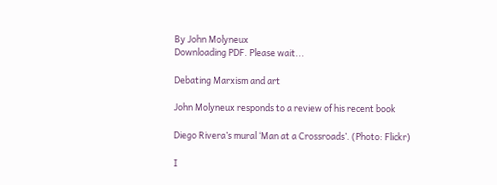By John Molyneux
Downloading PDF. Please wait...

Debating Marxism and art

John Molyneux responds to a review of his recent book

Diego Rivera’s mural ‘Man at a Crossroads’. (Photo: Flickr)

I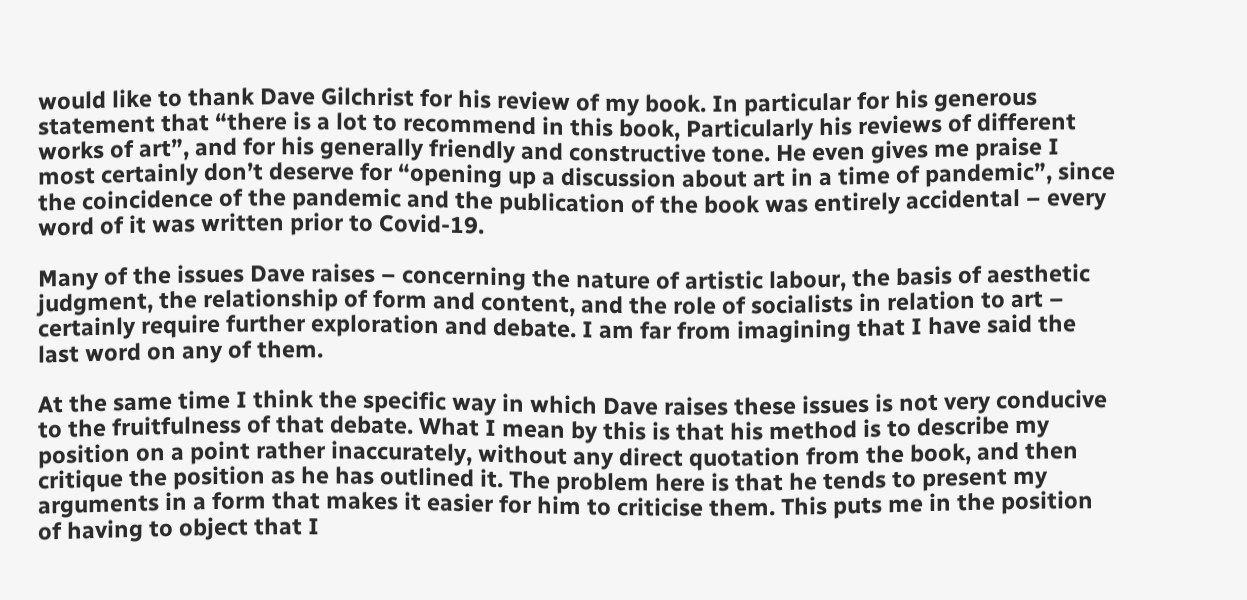would like to thank Dave Gilchrist for his review of my book. In particular for his generous statement that “there is a lot to recommend in this book, Particularly his reviews of different works of art”, and for his generally friendly and constructive tone. He even gives me praise I most certainly don’t deserve for “opening up a discussion about art in a time of pandemic”, since the coincidence of the pandemic and the publication of the book was entirely accidental – every word of it was written prior to Covid-19.

Many of the issues Dave raises – concerning the nature of artistic labour, the basis of aesthetic judgment, the relationship of form and content, and the role of socialists in relation to art – certainly require further exploration and debate. I am far from imagining that I have said the last word on any of them.

At the same time I think the specific way in which Dave raises these issues is not very conducive to the fruitfulness of that debate. What I mean by this is that his method is to describe my position on a point rather inaccurately, without any direct quotation from the book, and then critique the position as he has outlined it. The problem here is that he tends to present my arguments in a form that makes it easier for him to criticise them. This puts me in the position of having to object that I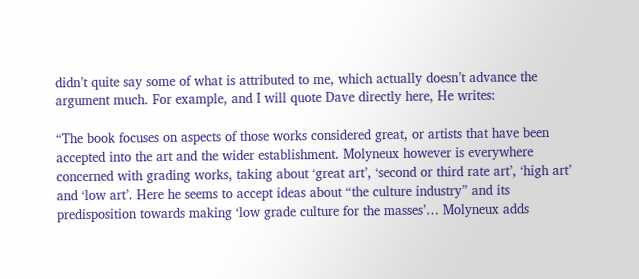didn’t quite say some of what is attributed to me, which actually doesn’t advance the argument much. For example, and I will quote Dave directly here, He writes:

“The book focuses on aspects of those works considered great, or artists that have been accepted into the art and the wider establishment. Molyneux however is everywhere concerned with grading works, taking about ‘great art’, ‘second or third rate art’, ‘high art’ and ‘low art’. Here he seems to accept ideas about “the culture industry” and its predisposition towards making ‘low grade culture for the masses’… Molyneux adds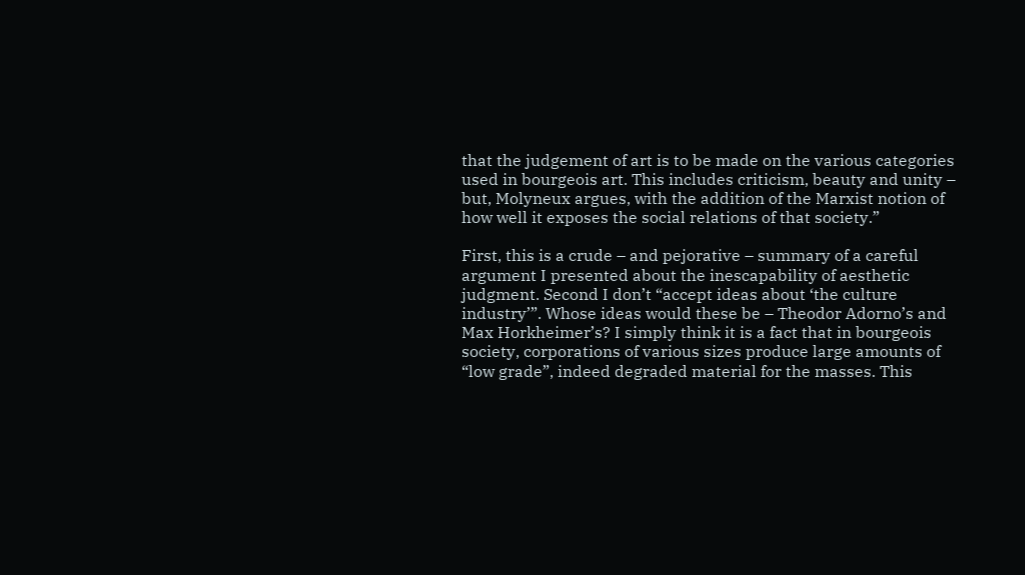that the judgement of art is to be made on the various categories used in bourgeois art. This includes criticism, beauty and unity – but, Molyneux argues, with the addition of the Marxist notion of how well it exposes the social relations of that society.”

First, this is a crude – and pejorative – summary of a careful argument I presented about the inescapability of aesthetic judgment. Second I don’t “accept ideas about ‘the culture industry’”. Whose ideas would these be – Theodor Adorno’s and Max Horkheimer’s? I simply think it is a fact that in bourgeois society, corporations of various sizes produce large amounts of “low grade”, indeed degraded material for the masses. This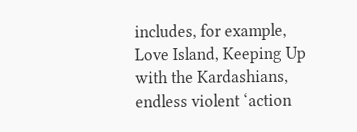includes, for example, Love Island, Keeping Up with the Kardashians, endless violent ‘action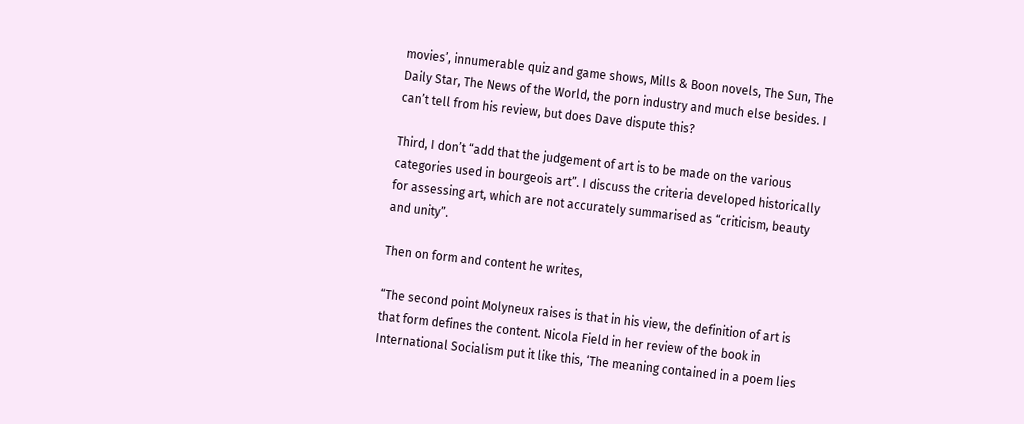movies’, innumerable quiz and game shows, Mills & Boon novels, The Sun, The Daily Star, The News of the World, the porn industry and much else besides. I can’t tell from his review, but does Dave dispute this?

Third, I don’t “add that the judgement of art is to be made on the various categories used in bourgeois art”. I discuss the criteria developed historically for assessing art, which are not accurately summarised as “criticism, beauty and unity”.

Then on form and content he writes,

“The second point Molyneux raises is that in his view, the definition of art is that form defines the content. Nicola Field in her review of the book in International Socialism put it like this, ‘The meaning contained in a poem lies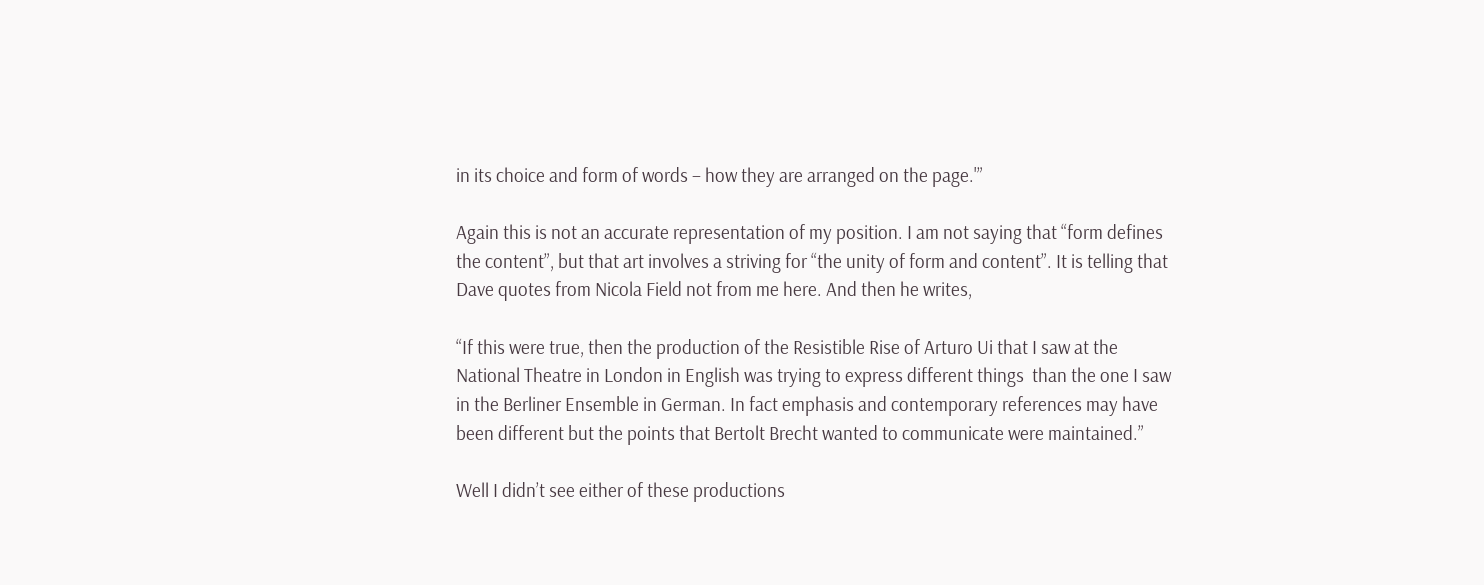in its choice and form of words – how they are arranged on the page.'”

Again this is not an accurate representation of my position. I am not saying that “form defines the content”, but that art involves a striving for “the unity of form and content”. It is telling that Dave quotes from Nicola Field not from me here. And then he writes,

“If this were true, then the production of the Resistible Rise of Arturo Ui that I saw at the National Theatre in London in English was trying to express different things  than the one I saw in the Berliner Ensemble in German. In fact emphasis and contemporary references may have been different but the points that Bertolt Brecht wanted to communicate were maintained.”

Well I didn’t see either of these productions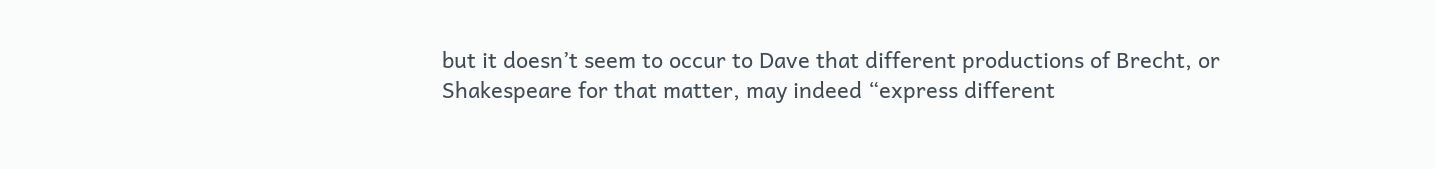but it doesn’t seem to occur to Dave that different productions of Brecht, or Shakespeare for that matter, may indeed “express different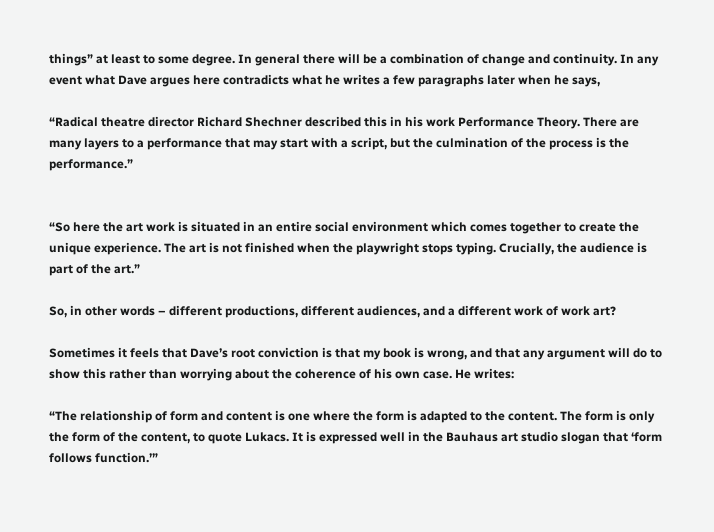things” at least to some degree. In general there will be a combination of change and continuity. In any event what Dave argues here contradicts what he writes a few paragraphs later when he says,

“Radical theatre director Richard Shechner described this in his work Performance Theory. There are many layers to a performance that may start with a script, but the culmination of the process is the performance.”


“So here the art work is situated in an entire social environment which comes together to create the unique experience. The art is not finished when the playwright stops typing. Crucially, the audience is part of the art.”

So, in other words – different productions, different audiences, and a different work of work art?

Sometimes it feels that Dave’s root conviction is that my book is wrong, and that any argument will do to show this rather than worrying about the coherence of his own case. He writes:

“The relationship of form and content is one where the form is adapted to the content. The form is only the form of the content, to quote Lukacs. It is expressed well in the Bauhaus art studio slogan that ‘form follows function.’”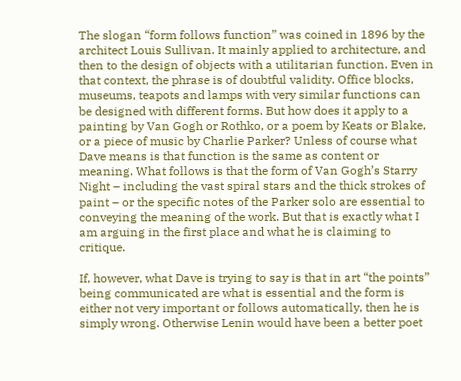The slogan “form follows function” was coined in 1896 by the architect Louis Sullivan. It mainly applied to architecture, and then to the design of objects with a utilitarian function. Even in that context, the phrase is of doubtful validity. Office blocks, museums, teapots and lamps with very similar functions can be designed with different forms. But how does it apply to a painting by Van Gogh or Rothko, or a poem by Keats or Blake, or a piece of music by Charlie Parker? Unless of course what Dave means is that function is the same as content or meaning. What follows is that the form of Van Gogh’s Starry Night – including the vast spiral stars and the thick strokes of paint – or the specific notes of the Parker solo are essential to conveying the meaning of the work. But that is exactly what I am arguing in the first place and what he is claiming to critique.

If, however, what Dave is trying to say is that in art “the points” being communicated are what is essential and the form is either not very important or follows automatically, then he is simply wrong. Otherwise Lenin would have been a better poet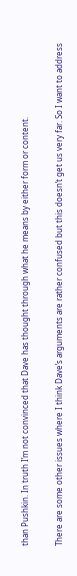than Pushkin. In truth I’m not convinced that Dave has thought through what he means by either form or content.

There are some other issues where I think Dave’s arguments are rather confused but this doesn’t get us very far. So I want to address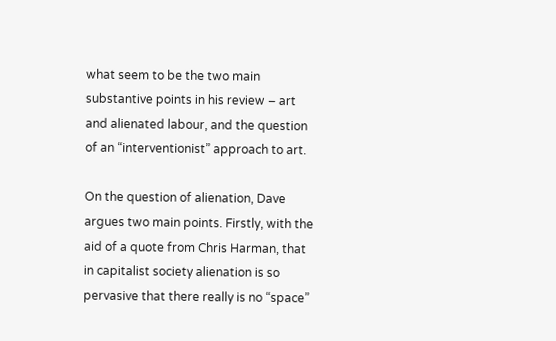what seem to be the two main substantive points in his review – art and alienated labour, and the question of an “interventionist” approach to art.

On the question of alienation, Dave argues two main points. Firstly, with the aid of a quote from Chris Harman, that in capitalist society alienation is so pervasive that there really is no “space”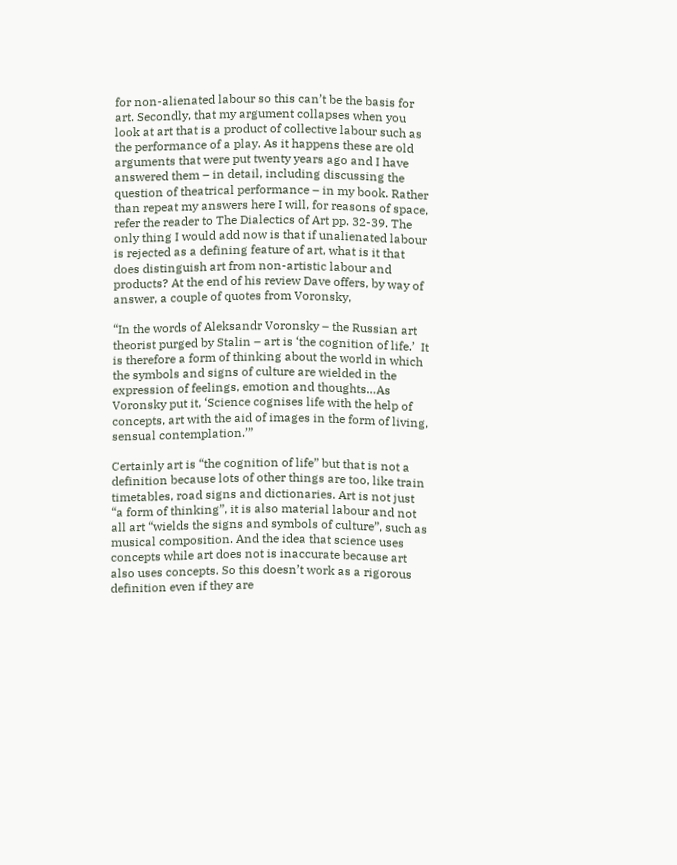for non-alienated labour so this can’t be the basis for art. Secondly, that my argument collapses when you look at art that is a product of collective labour such as the performance of a play. As it happens these are old arguments that were put twenty years ago and I have answered them – in detail, including discussing the question of theatrical performance – in my book. Rather than repeat my answers here I will, for reasons of space, refer the reader to The Dialectics of Art pp. 32-39. The only thing I would add now is that if unalienated labour is rejected as a defining feature of art, what is it that does distinguish art from non-artistic labour and products? At the end of his review Dave offers, by way of answer, a couple of quotes from Voronsky,

“In the words of Aleksandr Voronsky – the Russian art theorist purged by Stalin – art is ‘the cognition of life.’  It is therefore a form of thinking about the world in which the symbols and signs of culture are wielded in the expression of feelings, emotion and thoughts…As Voronsky put it, ‘Science cognises life with the help of concepts, art with the aid of images in the form of living, sensual contemplation.’”

Certainly art is “the cognition of life” but that is not a definition because lots of other things are too, like train timetables, road signs and dictionaries. Art is not just “a form of thinking”, it is also material labour and not all art “wields the signs and symbols of culture”, such as musical composition. And the idea that science uses concepts while art does not is inaccurate because art also uses concepts. So this doesn’t work as a rigorous definition even if they are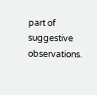part of suggestive observations.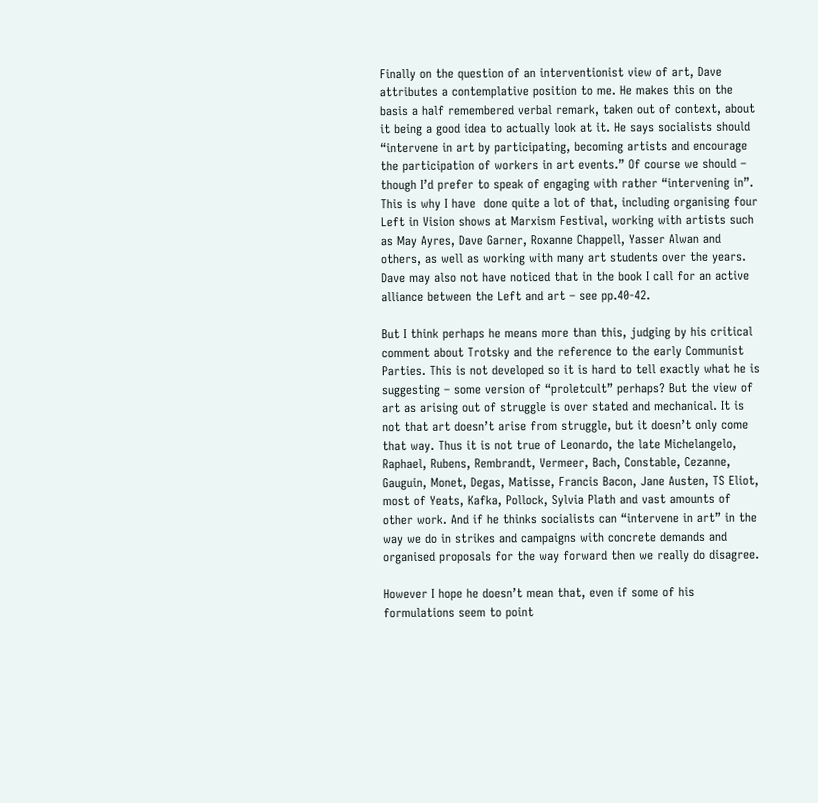Finally on the question of an interventionist view of art, Dave attributes a contemplative position to me. He makes this on the basis a half remembered verbal remark, taken out of context, about it being a good idea to actually look at it. He says socialists should “intervene in art by participating, becoming artists and encourage the participation of workers in art events.” Of course we should – though I’d prefer to speak of engaging with rather “intervening in”. This is why I have  done quite a lot of that, including organising four Left in Vision shows at Marxism Festival, working with artists such as May Ayres, Dave Garner, Roxanne Chappell, Yasser Alwan and others, as well as working with many art students over the years. Dave may also not have noticed that in the book I call for an active alliance between the Left and art – see pp.40-42.

But I think perhaps he means more than this, judging by his critical comment about Trotsky and the reference to the early Communist Parties. This is not developed so it is hard to tell exactly what he is suggesting – some version of “proletcult” perhaps? But the view of art as arising out of struggle is over stated and mechanical. It is not that art doesn’t arise from struggle, but it doesn’t only come that way. Thus it is not true of Leonardo, the late Michelangelo, Raphael, Rubens, Rembrandt, Vermeer, Bach, Constable, Cezanne, Gauguin, Monet, Degas, Matisse, Francis Bacon, Jane Austen, TS Eliot, most of Yeats, Kafka, Pollock, Sylvia Plath and vast amounts of other work. And if he thinks socialists can “intervene in art” in the way we do in strikes and campaigns with concrete demands and organised proposals for the way forward then we really do disagree.

However I hope he doesn’t mean that, even if some of his formulations seem to point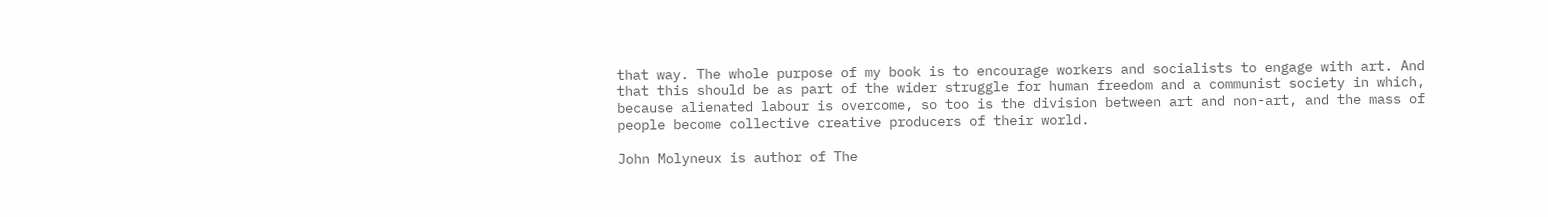that way. The whole purpose of my book is to encourage workers and socialists to engage with art. And that this should be as part of the wider struggle for human freedom and a communist society in which, because alienated labour is overcome, so too is the division between art and non-art, and the mass of people become collective creative producers of their world.

John Molyneux is author of The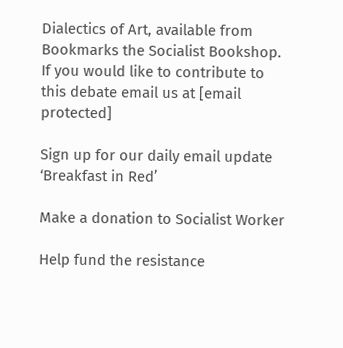Dialectics of Art, available from Bookmarks the Socialist Bookshop. If you would like to contribute to this debate email us at [email protected]

Sign up for our daily email update ‘Breakfast in Red’

Make a donation to Socialist Worker

Help fund the resistance